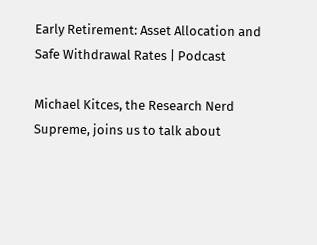Early Retirement: Asset Allocation and Safe Withdrawal Rates | Podcast

Michael Kitces, the Research Nerd Supreme, joins us to talk about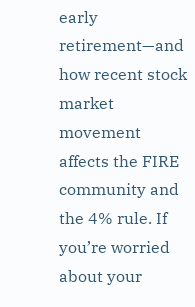early retirement—and how recent stock market movement affects the FIRE community and the 4% rule. If you’re worried about your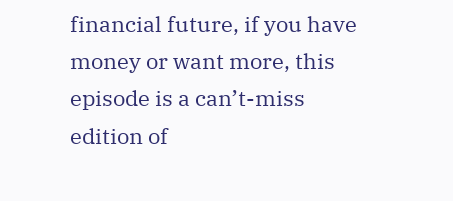financial future, if you have money or want more, this episode is a can’t-miss edition of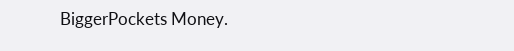BiggerPockets Money.